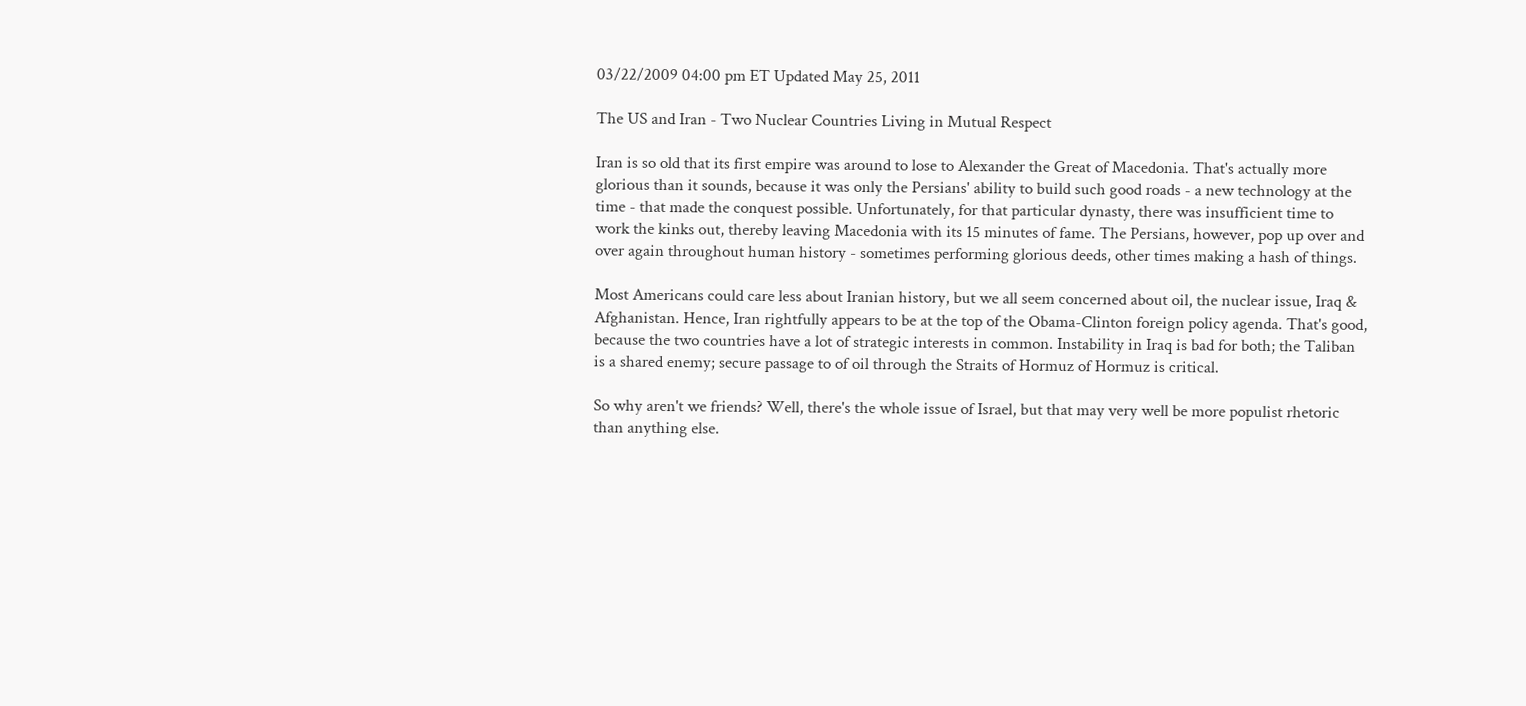03/22/2009 04:00 pm ET Updated May 25, 2011

The US and Iran - Two Nuclear Countries Living in Mutual Respect

Iran is so old that its first empire was around to lose to Alexander the Great of Macedonia. That's actually more glorious than it sounds, because it was only the Persians' ability to build such good roads - a new technology at the time - that made the conquest possible. Unfortunately, for that particular dynasty, there was insufficient time to work the kinks out, thereby leaving Macedonia with its 15 minutes of fame. The Persians, however, pop up over and over again throughout human history - sometimes performing glorious deeds, other times making a hash of things.

Most Americans could care less about Iranian history, but we all seem concerned about oil, the nuclear issue, Iraq & Afghanistan. Hence, Iran rightfully appears to be at the top of the Obama-Clinton foreign policy agenda. That's good, because the two countries have a lot of strategic interests in common. Instability in Iraq is bad for both; the Taliban is a shared enemy; secure passage to of oil through the Straits of Hormuz of Hormuz is critical.

So why aren't we friends? Well, there's the whole issue of Israel, but that may very well be more populist rhetoric than anything else.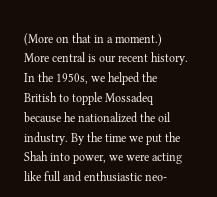(More on that in a moment.) More central is our recent history. In the 1950s, we helped the British to topple Mossadeq because he nationalized the oil industry. By the time we put the Shah into power, we were acting like full and enthusiastic neo-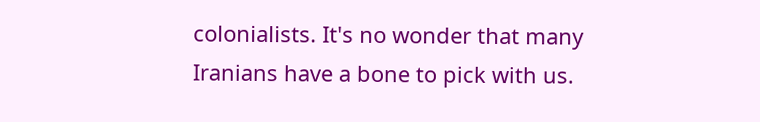colonialists. It's no wonder that many Iranians have a bone to pick with us.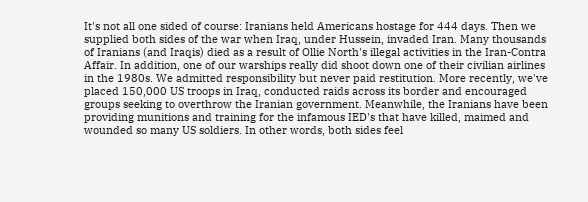It's not all one sided of course: Iranians held Americans hostage for 444 days. Then we supplied both sides of the war when Iraq, under Hussein, invaded Iran. Many thousands of Iranians (and Iraqis) died as a result of Ollie North's illegal activities in the Iran-Contra Affair. In addition, one of our warships really did shoot down one of their civilian airlines in the 1980s. We admitted responsibility but never paid restitution. More recently, we've placed 150,000 US troops in Iraq, conducted raids across its border and encouraged groups seeking to overthrow the Iranian government. Meanwhile, the Iranians have been providing munitions and training for the infamous IED's that have killed, maimed and wounded so many US soldiers. In other words, both sides feel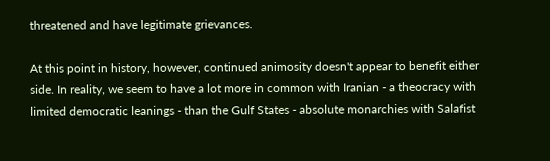threatened and have legitimate grievances.

At this point in history, however, continued animosity doesn't appear to benefit either side. In reality, we seem to have a lot more in common with Iranian - a theocracy with limited democratic leanings - than the Gulf States - absolute monarchies with Salafist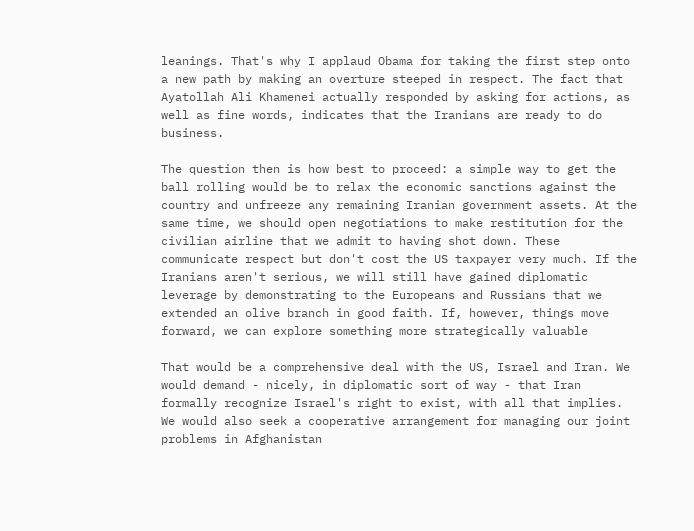leanings. That's why I applaud Obama for taking the first step onto a new path by making an overture steeped in respect. The fact that Ayatollah Ali Khamenei actually responded by asking for actions, as well as fine words, indicates that the Iranians are ready to do business.

The question then is how best to proceed: a simple way to get the ball rolling would be to relax the economic sanctions against the country and unfreeze any remaining Iranian government assets. At the same time, we should open negotiations to make restitution for the civilian airline that we admit to having shot down. These communicate respect but don't cost the US taxpayer very much. If the Iranians aren't serious, we will still have gained diplomatic leverage by demonstrating to the Europeans and Russians that we extended an olive branch in good faith. If, however, things move forward, we can explore something more strategically valuable

That would be a comprehensive deal with the US, Israel and Iran. We would demand - nicely, in diplomatic sort of way - that Iran formally recognize Israel's right to exist, with all that implies. We would also seek a cooperative arrangement for managing our joint problems in Afghanistan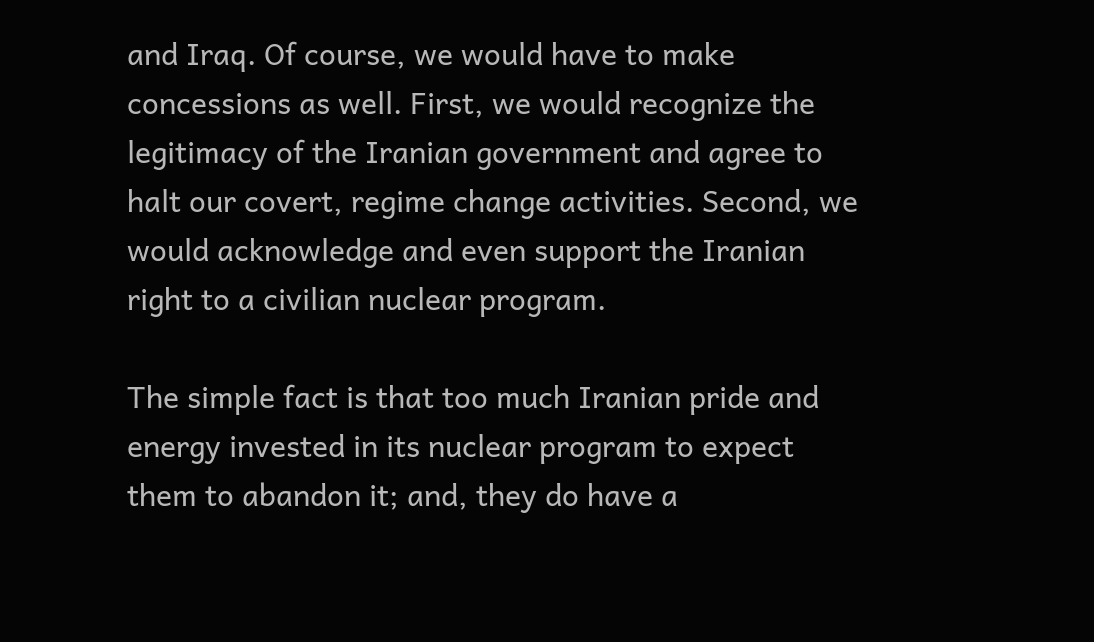and Iraq. Of course, we would have to make concessions as well. First, we would recognize the legitimacy of the Iranian government and agree to halt our covert, regime change activities. Second, we would acknowledge and even support the Iranian right to a civilian nuclear program.

The simple fact is that too much Iranian pride and energy invested in its nuclear program to expect them to abandon it; and, they do have a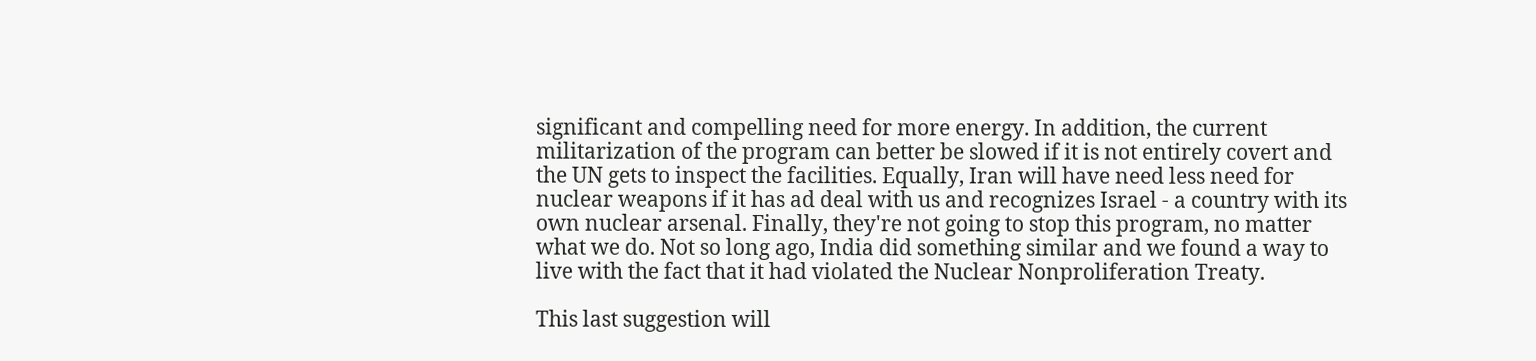significant and compelling need for more energy. In addition, the current militarization of the program can better be slowed if it is not entirely covert and the UN gets to inspect the facilities. Equally, Iran will have need less need for nuclear weapons if it has ad deal with us and recognizes Israel - a country with its own nuclear arsenal. Finally, they're not going to stop this program, no matter what we do. Not so long ago, India did something similar and we found a way to live with the fact that it had violated the Nuclear Nonproliferation Treaty.

This last suggestion will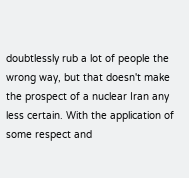doubtlessly rub a lot of people the wrong way, but that doesn't make the prospect of a nuclear Iran any less certain. With the application of some respect and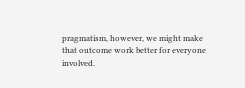pragmatism, however, we might make that outcome work better for everyone involved.